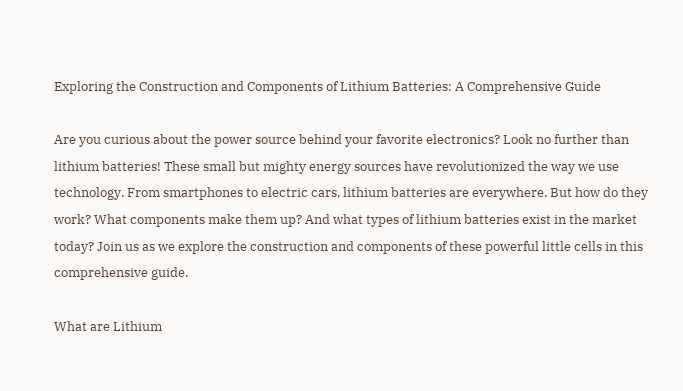Exploring the Construction and Components of Lithium Batteries: A Comprehensive Guide

Are you curious about the power source behind your favorite electronics? Look no further than lithium batteries! These small but mighty energy sources have revolutionized the way we use technology. From smartphones to electric cars, lithium batteries are everywhere. But how do they work? What components make them up? And what types of lithium batteries exist in the market today? Join us as we explore the construction and components of these powerful little cells in this comprehensive guide.

What are Lithium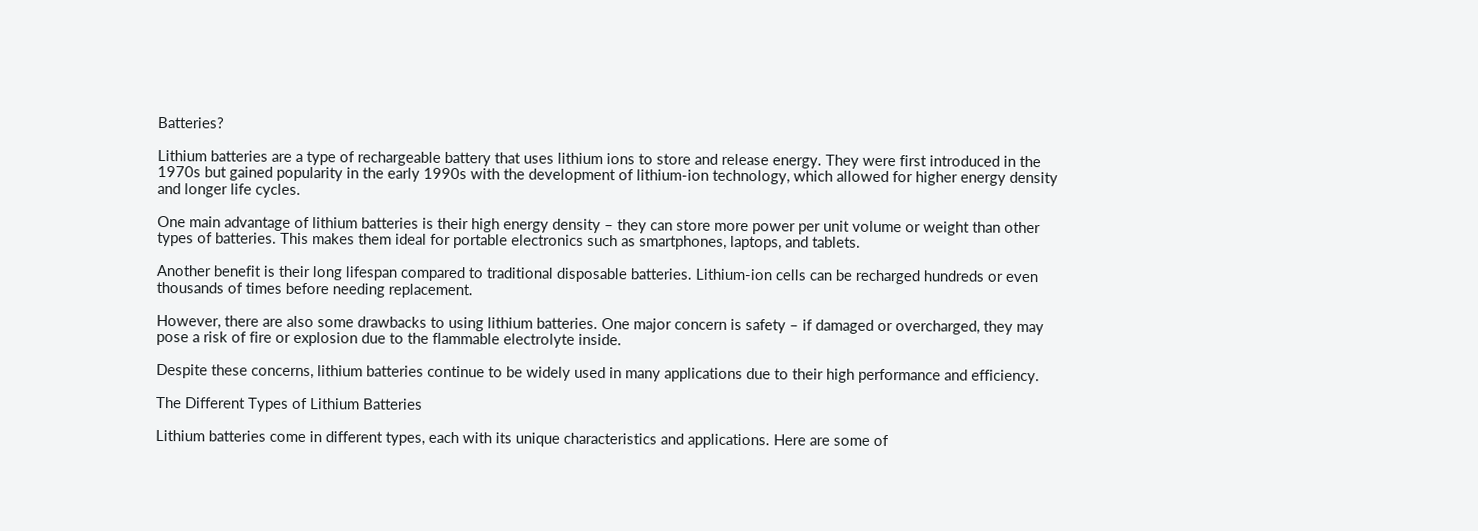Batteries?

Lithium batteries are a type of rechargeable battery that uses lithium ions to store and release energy. They were first introduced in the 1970s but gained popularity in the early 1990s with the development of lithium-ion technology, which allowed for higher energy density and longer life cycles.

One main advantage of lithium batteries is their high energy density – they can store more power per unit volume or weight than other types of batteries. This makes them ideal for portable electronics such as smartphones, laptops, and tablets.

Another benefit is their long lifespan compared to traditional disposable batteries. Lithium-ion cells can be recharged hundreds or even thousands of times before needing replacement.

However, there are also some drawbacks to using lithium batteries. One major concern is safety – if damaged or overcharged, they may pose a risk of fire or explosion due to the flammable electrolyte inside.

Despite these concerns, lithium batteries continue to be widely used in many applications due to their high performance and efficiency.

The Different Types of Lithium Batteries

Lithium batteries come in different types, each with its unique characteristics and applications. Here are some of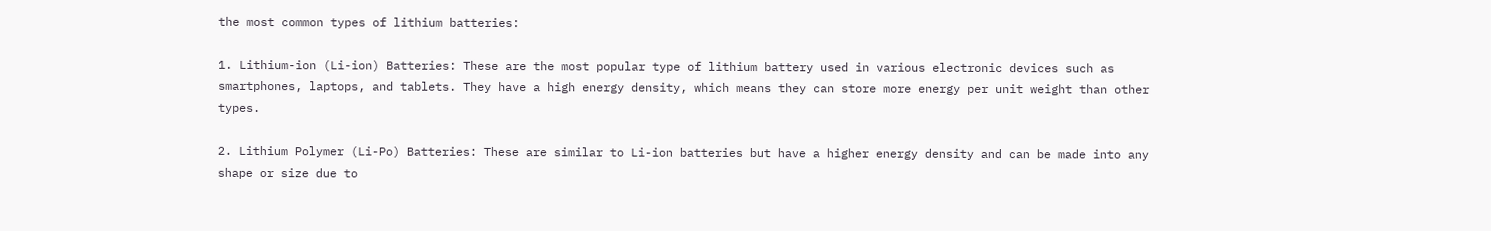the most common types of lithium batteries:

1. Lithium-ion (Li-ion) Batteries: These are the most popular type of lithium battery used in various electronic devices such as smartphones, laptops, and tablets. They have a high energy density, which means they can store more energy per unit weight than other types.

2. Lithium Polymer (Li-Po) Batteries: These are similar to Li-ion batteries but have a higher energy density and can be made into any shape or size due to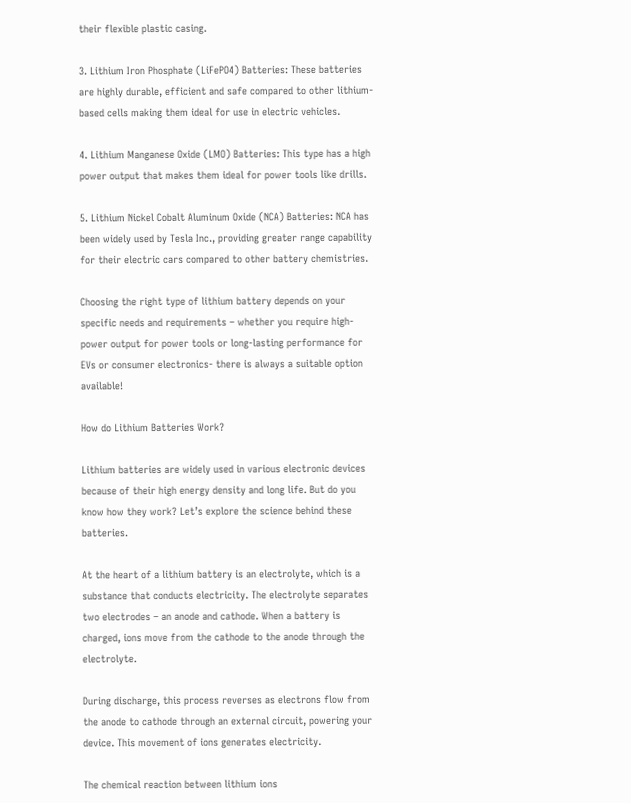their flexible plastic casing.

3. Lithium Iron Phosphate (LiFePO4) Batteries: These batteries are highly durable, efficient and safe compared to other lithium-based cells making them ideal for use in electric vehicles.

4. Lithium Manganese Oxide (LMO) Batteries: This type has a high power output that makes them ideal for power tools like drills.

5. Lithium Nickel Cobalt Aluminum Oxide (NCA) Batteries: NCA has been widely used by Tesla Inc., providing greater range capability for their electric cars compared to other battery chemistries.

Choosing the right type of lithium battery depends on your specific needs and requirements – whether you require high-power output for power tools or long-lasting performance for EVs or consumer electronics- there is always a suitable option available!

How do Lithium Batteries Work?

Lithium batteries are widely used in various electronic devices because of their high energy density and long life. But do you know how they work? Let’s explore the science behind these batteries.

At the heart of a lithium battery is an electrolyte, which is a substance that conducts electricity. The electrolyte separates two electrodes – an anode and cathode. When a battery is charged, ions move from the cathode to the anode through the electrolyte.

During discharge, this process reverses as electrons flow from the anode to cathode through an external circuit, powering your device. This movement of ions generates electricity.

The chemical reaction between lithium ions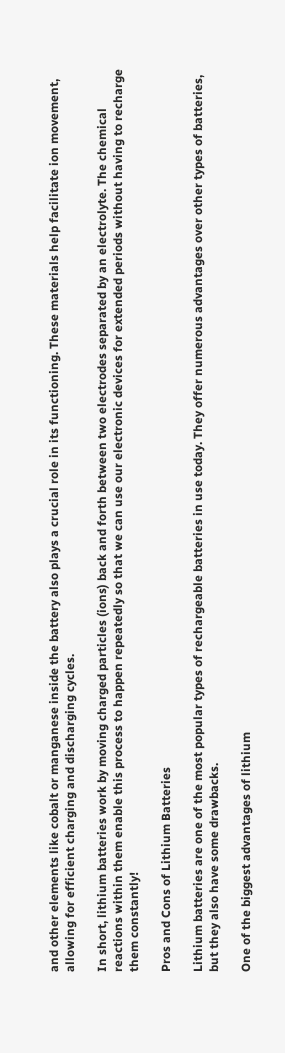and other elements like cobalt or manganese inside the battery also plays a crucial role in its functioning. These materials help facilitate ion movement, allowing for efficient charging and discharging cycles.

In short, lithium batteries work by moving charged particles (ions) back and forth between two electrodes separated by an electrolyte. The chemical reactions within them enable this process to happen repeatedly so that we can use our electronic devices for extended periods without having to recharge them constantly!

Pros and Cons of Lithium Batteries

Lithium batteries are one of the most popular types of rechargeable batteries in use today. They offer numerous advantages over other types of batteries, but they also have some drawbacks.

One of the biggest advantages of lithium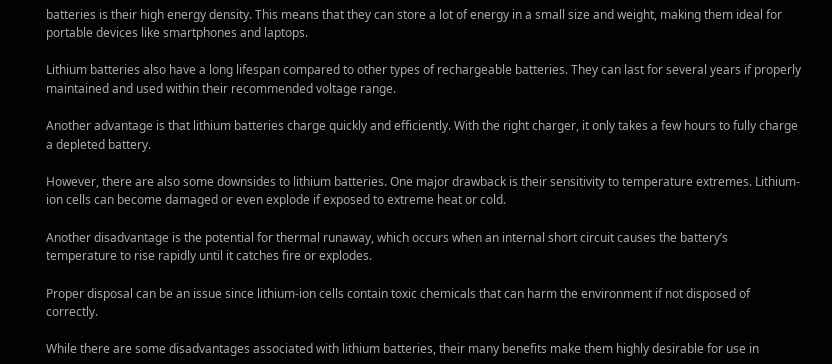batteries is their high energy density. This means that they can store a lot of energy in a small size and weight, making them ideal for portable devices like smartphones and laptops.

Lithium batteries also have a long lifespan compared to other types of rechargeable batteries. They can last for several years if properly maintained and used within their recommended voltage range.

Another advantage is that lithium batteries charge quickly and efficiently. With the right charger, it only takes a few hours to fully charge a depleted battery.

However, there are also some downsides to lithium batteries. One major drawback is their sensitivity to temperature extremes. Lithium-ion cells can become damaged or even explode if exposed to extreme heat or cold.

Another disadvantage is the potential for thermal runaway, which occurs when an internal short circuit causes the battery’s temperature to rise rapidly until it catches fire or explodes.

Proper disposal can be an issue since lithium-ion cells contain toxic chemicals that can harm the environment if not disposed of correctly.

While there are some disadvantages associated with lithium batteries, their many benefits make them highly desirable for use in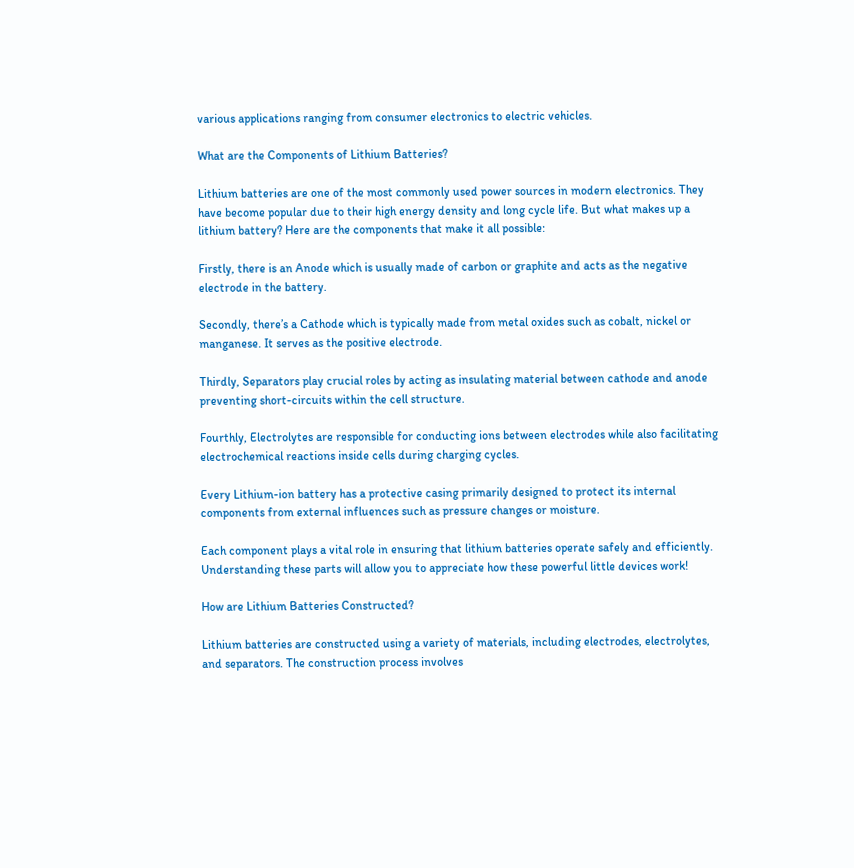various applications ranging from consumer electronics to electric vehicles.

What are the Components of Lithium Batteries?

Lithium batteries are one of the most commonly used power sources in modern electronics. They have become popular due to their high energy density and long cycle life. But what makes up a lithium battery? Here are the components that make it all possible:

Firstly, there is an Anode which is usually made of carbon or graphite and acts as the negative electrode in the battery.

Secondly, there’s a Cathode which is typically made from metal oxides such as cobalt, nickel or manganese. It serves as the positive electrode.

Thirdly, Separators play crucial roles by acting as insulating material between cathode and anode preventing short-circuits within the cell structure.

Fourthly, Electrolytes are responsible for conducting ions between electrodes while also facilitating electrochemical reactions inside cells during charging cycles.

Every Lithium-ion battery has a protective casing primarily designed to protect its internal components from external influences such as pressure changes or moisture.

Each component plays a vital role in ensuring that lithium batteries operate safely and efficiently. Understanding these parts will allow you to appreciate how these powerful little devices work!

How are Lithium Batteries Constructed?

Lithium batteries are constructed using a variety of materials, including electrodes, electrolytes, and separators. The construction process involves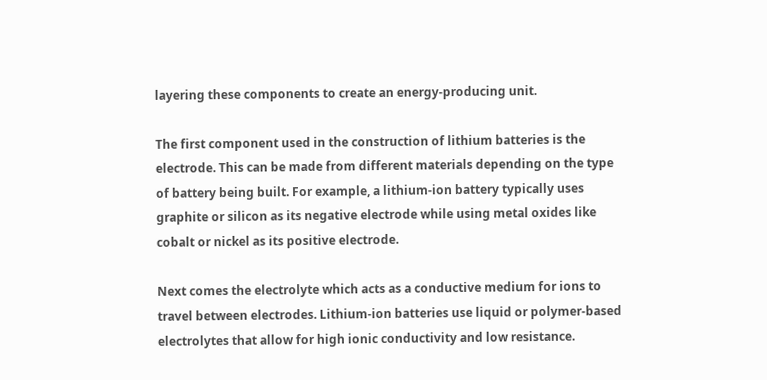layering these components to create an energy-producing unit.

The first component used in the construction of lithium batteries is the electrode. This can be made from different materials depending on the type of battery being built. For example, a lithium-ion battery typically uses graphite or silicon as its negative electrode while using metal oxides like cobalt or nickel as its positive electrode.

Next comes the electrolyte which acts as a conductive medium for ions to travel between electrodes. Lithium-ion batteries use liquid or polymer-based electrolytes that allow for high ionic conductivity and low resistance.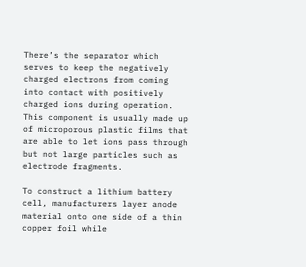There’s the separator which serves to keep the negatively charged electrons from coming into contact with positively charged ions during operation. This component is usually made up of microporous plastic films that are able to let ions pass through but not large particles such as electrode fragments.

To construct a lithium battery cell, manufacturers layer anode material onto one side of a thin copper foil while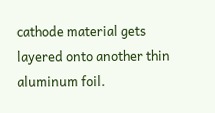cathode material gets layered onto another thin aluminum foil.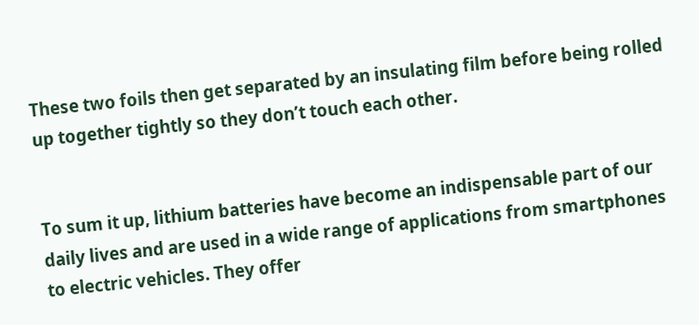These two foils then get separated by an insulating film before being rolled up together tightly so they don’t touch each other.


To sum it up, lithium batteries have become an indispensable part of our daily lives and are used in a wide range of applications from smartphones to electric vehicles. They offer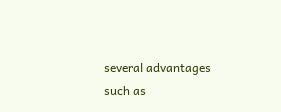several advantages such as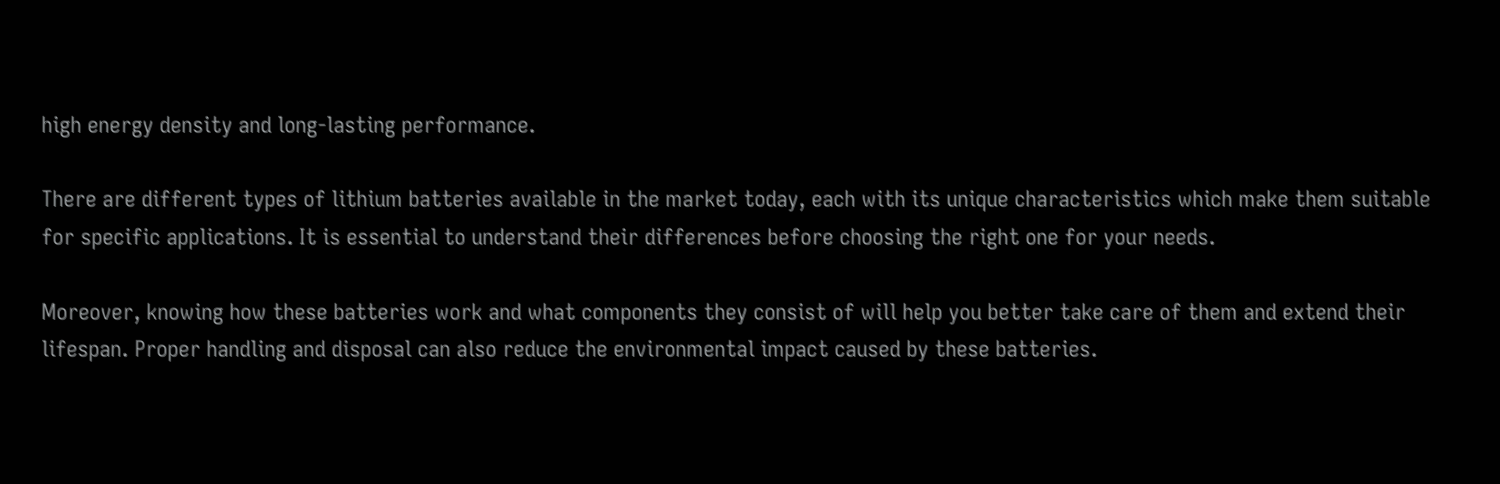high energy density and long-lasting performance.

There are different types of lithium batteries available in the market today, each with its unique characteristics which make them suitable for specific applications. It is essential to understand their differences before choosing the right one for your needs.

Moreover, knowing how these batteries work and what components they consist of will help you better take care of them and extend their lifespan. Proper handling and disposal can also reduce the environmental impact caused by these batteries.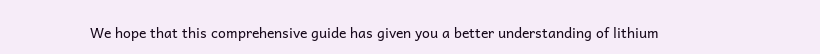We hope that this comprehensive guide has given you a better understanding of lithium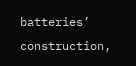batteries’ construction,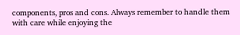components, pros and cons. Always remember to handle them with care while enjoying the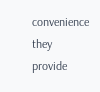convenience they provide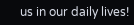us in our daily lives!